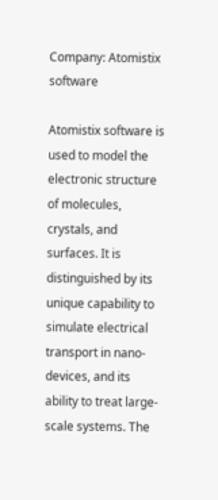Company: Atomistix software

Atomistix software is used to model the electronic structure of molecules, crystals, and surfaces. It is distinguished by its unique capability to simulate electrical transport in nano-devices, and its ability to treat large-scale systems. The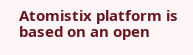Atomistix platform is based on an open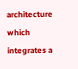architecture which integrates a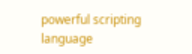powerful scripting language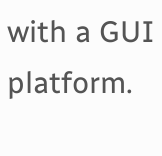with a GUI platform.